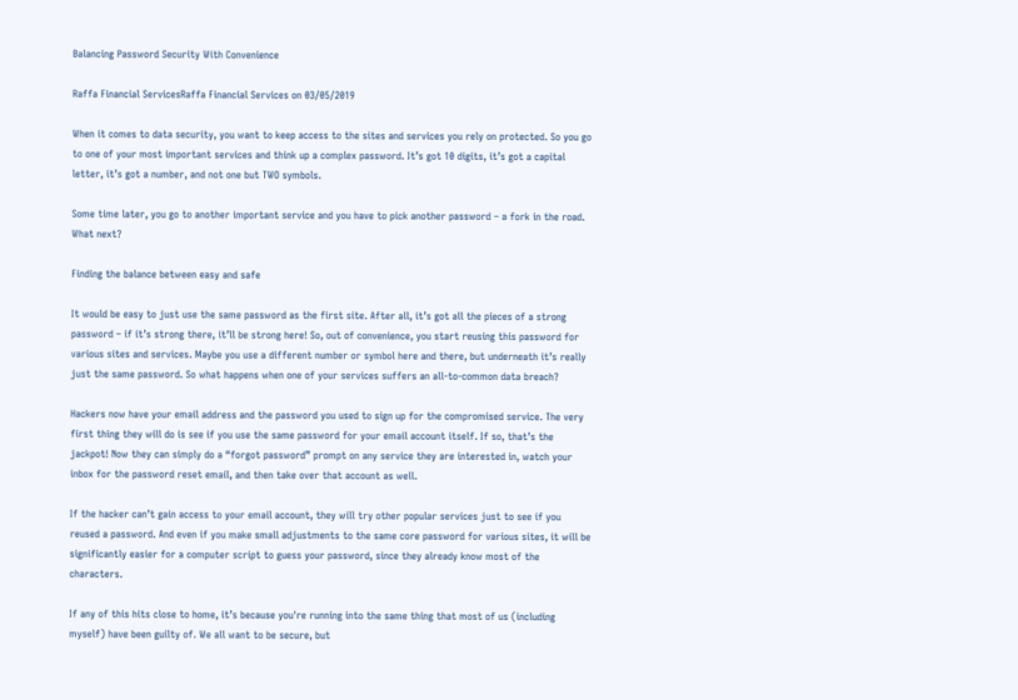Balancing Password Security With Convenience

Raffa Financial ServicesRaffa Financial Services on 03/05/2019

When it comes to data security, you want to keep access to the sites and services you rely on protected. So you go to one of your most important services and think up a complex password. It’s got 10 digits, it’s got a capital letter, it’s got a number, and not one but TWO symbols.

Some time later, you go to another important service and you have to pick another password – a fork in the road. What next?

Finding the balance between easy and safe

It would be easy to just use the same password as the first site. After all, it’s got all the pieces of a strong password – if it’s strong there, it’ll be strong here! So, out of convenience, you start reusing this password for various sites and services. Maybe you use a different number or symbol here and there, but underneath it’s really just the same password. So what happens when one of your services suffers an all-to-common data breach?

Hackers now have your email address and the password you used to sign up for the compromised service. The very first thing they will do is see if you use the same password for your email account itself. If so, that’s the jackpot! Now they can simply do a “forgot password” prompt on any service they are interested in, watch your inbox for the password reset email, and then take over that account as well.

If the hacker can’t gain access to your email account, they will try other popular services just to see if you reused a password. And even if you make small adjustments to the same core password for various sites, it will be significantly easier for a computer script to guess your password, since they already know most of the characters.

If any of this hits close to home, it’s because you're running into the same thing that most of us (including myself) have been guilty of. We all want to be secure, but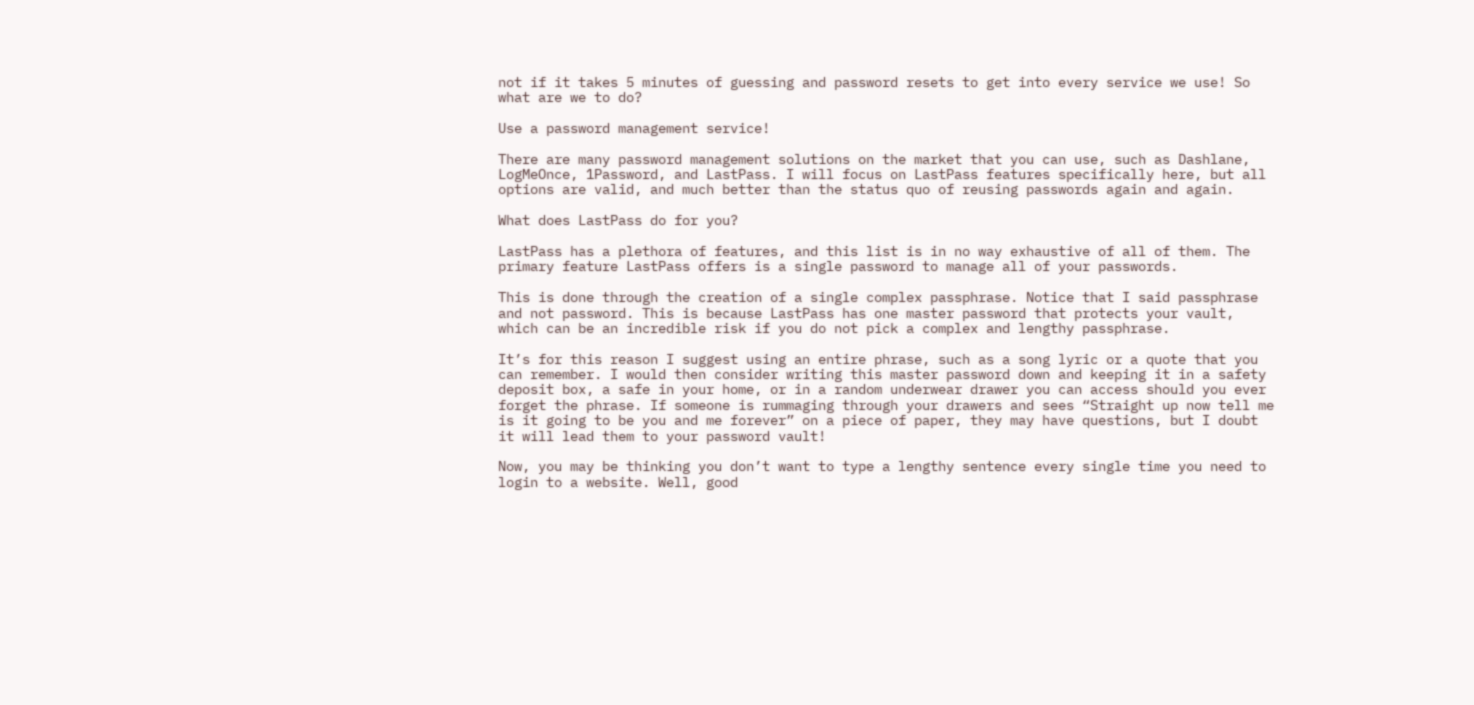not if it takes 5 minutes of guessing and password resets to get into every service we use! So what are we to do?

Use a password management service!

There are many password management solutions on the market that you can use, such as Dashlane, LogMeOnce, 1Password, and LastPass. I will focus on LastPass features specifically here, but all options are valid, and much better than the status quo of reusing passwords again and again.

What does LastPass do for you?

LastPass has a plethora of features, and this list is in no way exhaustive of all of them. The primary feature LastPass offers is a single password to manage all of your passwords.

This is done through the creation of a single complex passphrase. Notice that I said passphrase and not password. This is because LastPass has one master password that protects your vault, which can be an incredible risk if you do not pick a complex and lengthy passphrase.

It’s for this reason I suggest using an entire phrase, such as a song lyric or a quote that you can remember. I would then consider writing this master password down and keeping it in a safety deposit box, a safe in your home, or in a random underwear drawer you can access should you ever forget the phrase. If someone is rummaging through your drawers and sees “Straight up now tell me is it going to be you and me forever” on a piece of paper, they may have questions, but I doubt it will lead them to your password vault!

Now, you may be thinking you don’t want to type a lengthy sentence every single time you need to login to a website. Well, good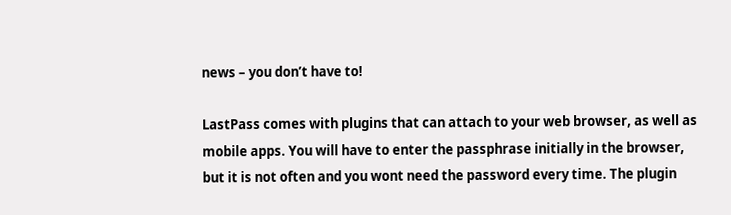news – you don’t have to!

LastPass comes with plugins that can attach to your web browser, as well as mobile apps. You will have to enter the passphrase initially in the browser, but it is not often and you wont need the password every time. The plugin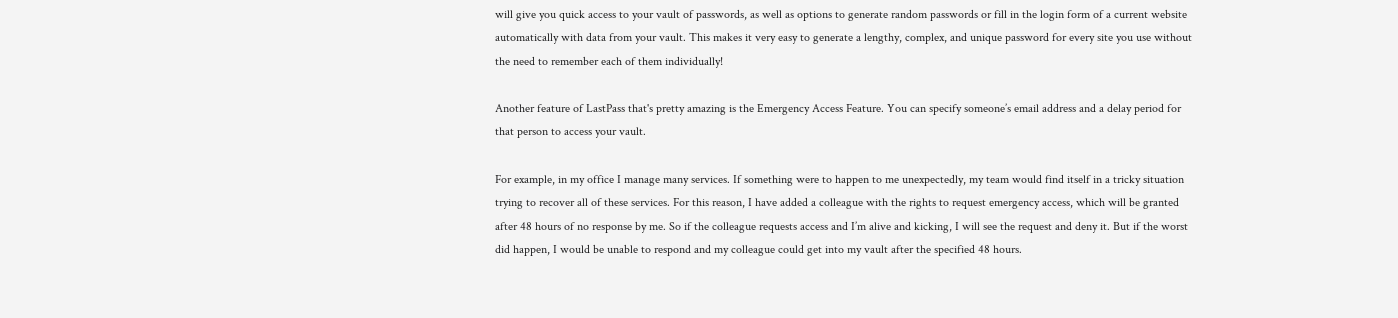will give you quick access to your vault of passwords, as well as options to generate random passwords or fill in the login form of a current website automatically with data from your vault. This makes it very easy to generate a lengthy, complex, and unique password for every site you use without the need to remember each of them individually!

Another feature of LastPass that's pretty amazing is the Emergency Access Feature. You can specify someone’s email address and a delay period for that person to access your vault.

For example, in my office I manage many services. If something were to happen to me unexpectedly, my team would find itself in a tricky situation trying to recover all of these services. For this reason, I have added a colleague with the rights to request emergency access, which will be granted after 48 hours of no response by me. So if the colleague requests access and I’m alive and kicking, I will see the request and deny it. But if the worst did happen, I would be unable to respond and my colleague could get into my vault after the specified 48 hours.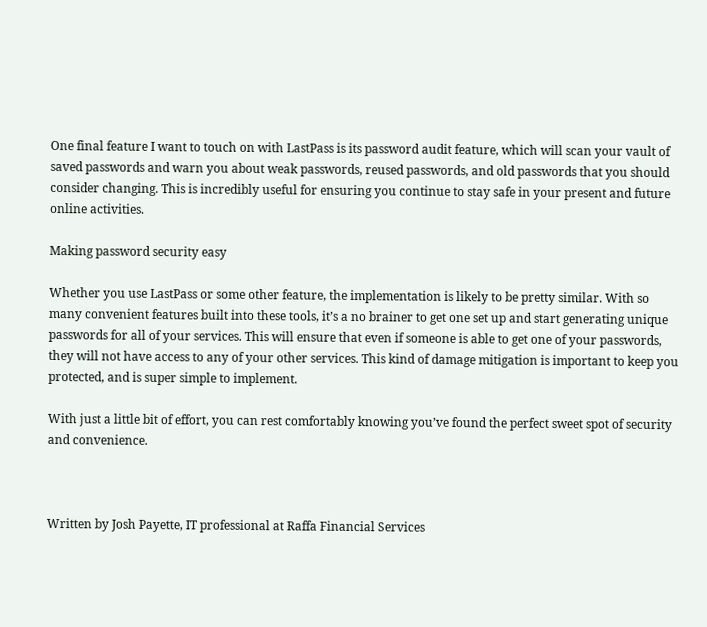One final feature I want to touch on with LastPass is its password audit feature, which will scan your vault of saved passwords and warn you about weak passwords, reused passwords, and old passwords that you should consider changing. This is incredibly useful for ensuring you continue to stay safe in your present and future online activities.

Making password security easy

Whether you use LastPass or some other feature, the implementation is likely to be pretty similar. With so many convenient features built into these tools, it’s a no brainer to get one set up and start generating unique passwords for all of your services. This will ensure that even if someone is able to get one of your passwords, they will not have access to any of your other services. This kind of damage mitigation is important to keep you protected, and is super simple to implement.

With just a little bit of effort, you can rest comfortably knowing you’ve found the perfect sweet spot of security and convenience.



Written by Josh Payette, IT professional at Raffa Financial Services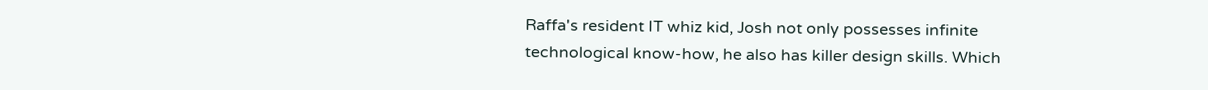Raffa's resident IT whiz kid, Josh not only possesses infinite technological know-how, he also has killer design skills. Which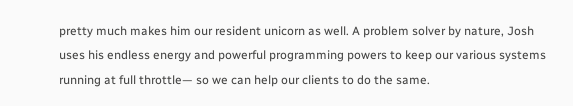pretty much makes him our resident unicorn as well. A problem solver by nature, Josh uses his endless energy and powerful programming powers to keep our various systems running at full throttle— so we can help our clients to do the same.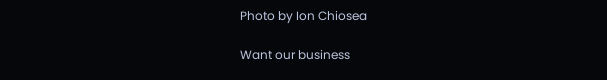Photo by Ion Chiosea

Want our business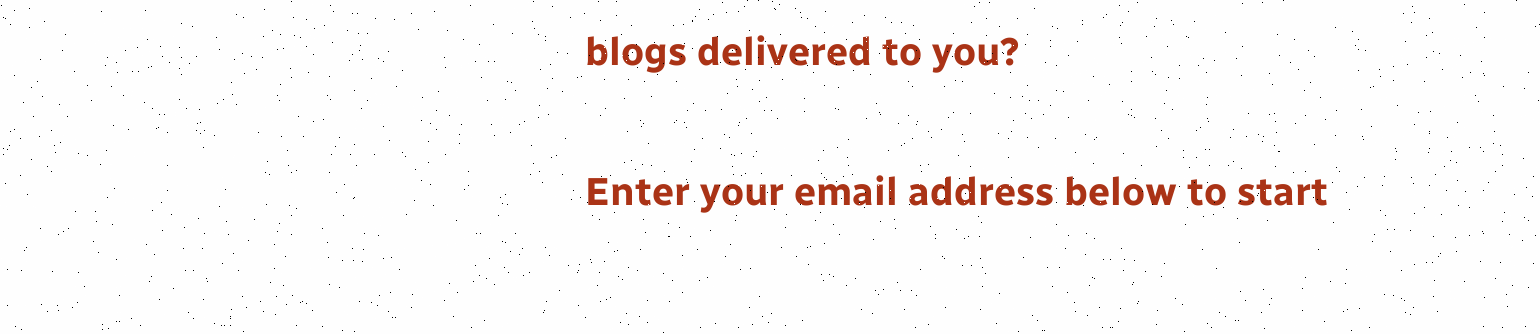blogs delivered to you?

Enter your email address below to start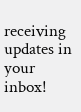receiving updates in your inbox!